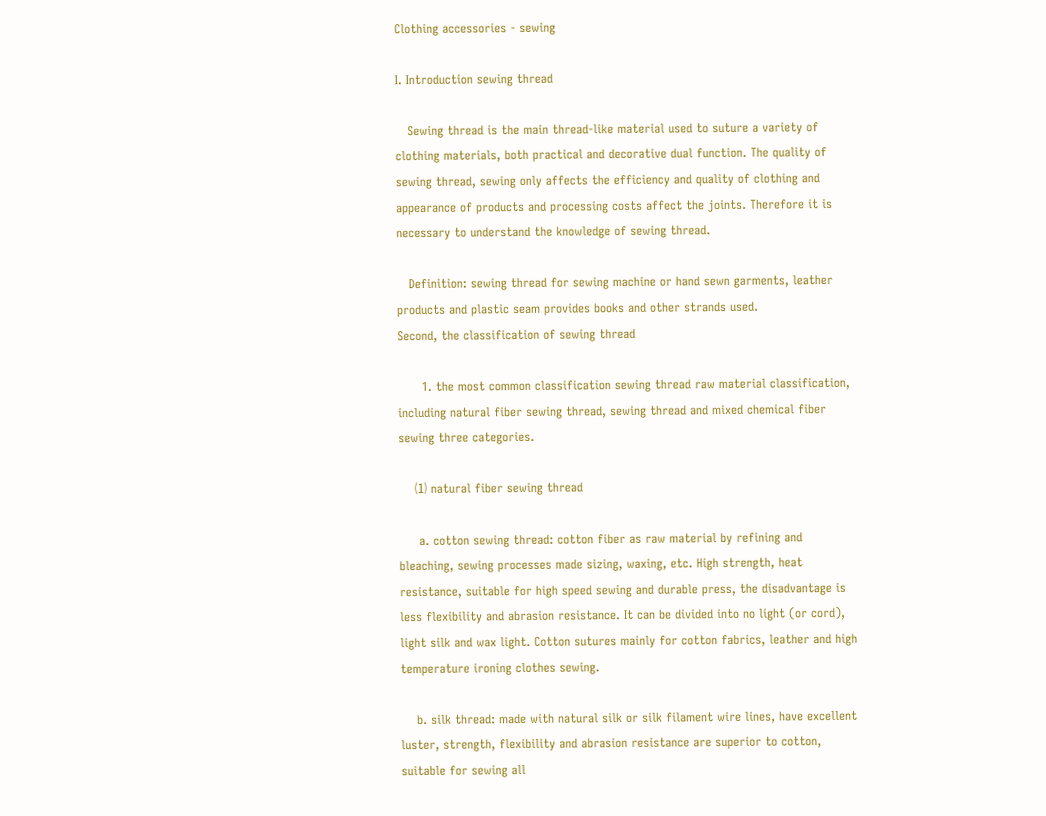Clothing accessories - sewing

I. Introduction sewing thread

   Sewing thread is the main thread-like material used to suture a variety of clothing materials, both practical and decorative dual function. The quality of sewing thread, sewing only affects the efficiency and quality of clothing and appearance of products and processing costs affect the joints. Therefore it is necessary to understand the knowledge of sewing thread.

   Definition: sewing thread for sewing machine or hand sewn garments, leather products and plastic seam provides books and other strands used.
Second, the classification of sewing thread

      1. the most common classification sewing thread raw material classification, including natural fiber sewing thread, sewing thread and mixed chemical fiber sewing three categories.

    ⑴ natural fiber sewing thread

     a. cotton sewing thread: cotton fiber as raw material by refining and bleaching, sewing processes made sizing, waxing, etc. High strength, heat resistance, suitable for high speed sewing and durable press, the disadvantage is less flexibility and abrasion resistance. It can be divided into no light (or cord), light silk and wax light. Cotton sutures mainly for cotton fabrics, leather and high temperature ironing clothes sewing.

    b. silk thread: made with natural silk or silk filament wire lines, have excellent luster, strength, flexibility and abrasion resistance are superior to cotton, suitable for sewing all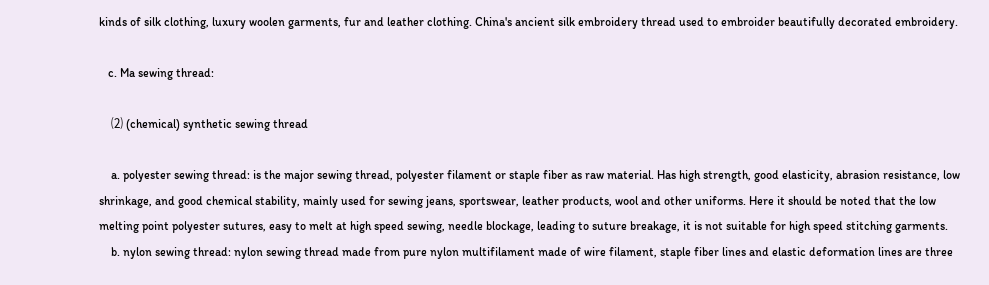kinds of silk clothing, luxury woolen garments, fur and leather clothing. China's ancient silk embroidery thread used to embroider beautifully decorated embroidery.

   c. Ma sewing thread:

    ⑵ (chemical) synthetic sewing thread

    a. polyester sewing thread: is the major sewing thread, polyester filament or staple fiber as raw material. Has high strength, good elasticity, abrasion resistance, low shrinkage, and good chemical stability, mainly used for sewing jeans, sportswear, leather products, wool and other uniforms. Here it should be noted that the low melting point polyester sutures, easy to melt at high speed sewing, needle blockage, leading to suture breakage, it is not suitable for high speed stitching garments.
    b. nylon sewing thread: nylon sewing thread made from pure nylon multifilament made of wire filament, staple fiber lines and elastic deformation lines are three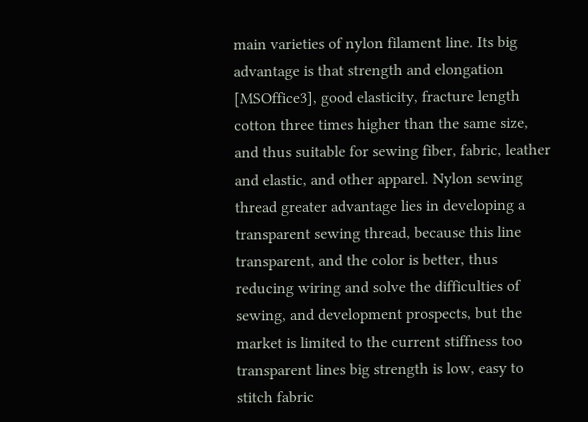main varieties of nylon filament line. Its big advantage is that strength and elongation [MSOffice3], good elasticity, fracture length cotton three times higher than the same size, and thus suitable for sewing fiber, fabric, leather and elastic, and other apparel. Nylon sewing thread greater advantage lies in developing a transparent sewing thread, because this line transparent, and the color is better, thus reducing wiring and solve the difficulties of sewing, and development prospects, but the market is limited to the current stiffness too transparent lines big strength is low, easy to stitch fabric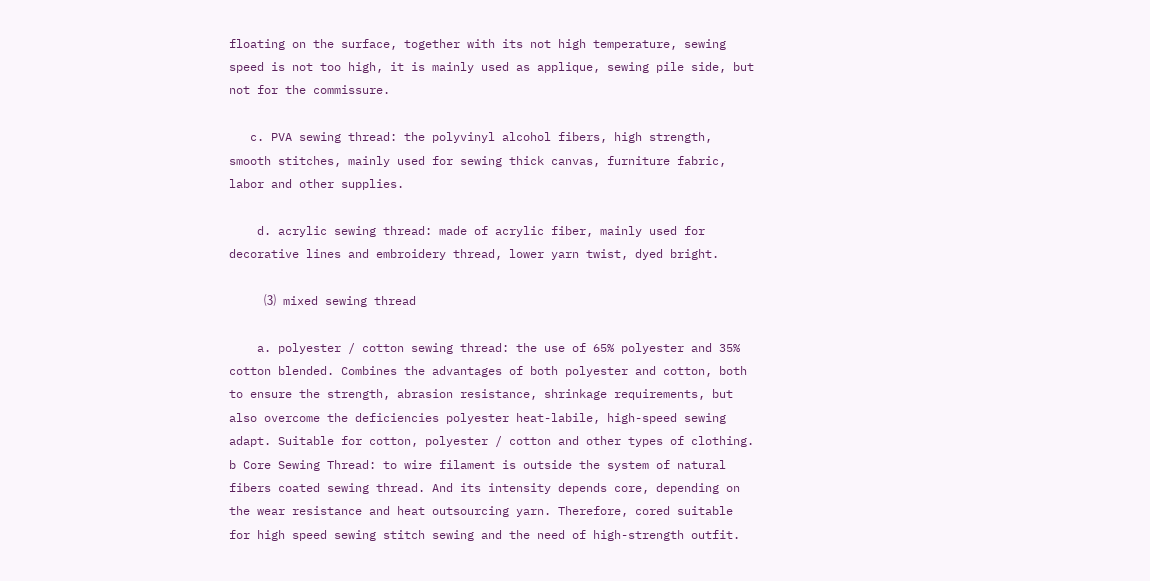floating on the surface, together with its not high temperature, sewing speed is not too high, it is mainly used as applique, sewing pile side, but not for the commissure.

   c. PVA sewing thread: the polyvinyl alcohol fibers, high strength, smooth stitches, mainly used for sewing thick canvas, furniture fabric, labor and other supplies.

    d. acrylic sewing thread: made of acrylic fiber, mainly used for decorative lines and embroidery thread, lower yarn twist, dyed bright.

     ⑶ mixed sewing thread

    a. polyester / cotton sewing thread: the use of 65% polyester and 35% cotton blended. Combines the advantages of both polyester and cotton, both to ensure the strength, abrasion resistance, shrinkage requirements, but also overcome the deficiencies polyester heat-labile, high-speed sewing adapt. Suitable for cotton, polyester / cotton and other types of clothing.
b Core Sewing Thread: to wire filament is outside the system of natural fibers coated sewing thread. And its intensity depends core, depending on the wear resistance and heat outsourcing yarn. Therefore, cored suitable for high speed sewing stitch sewing and the need of high-strength outfit.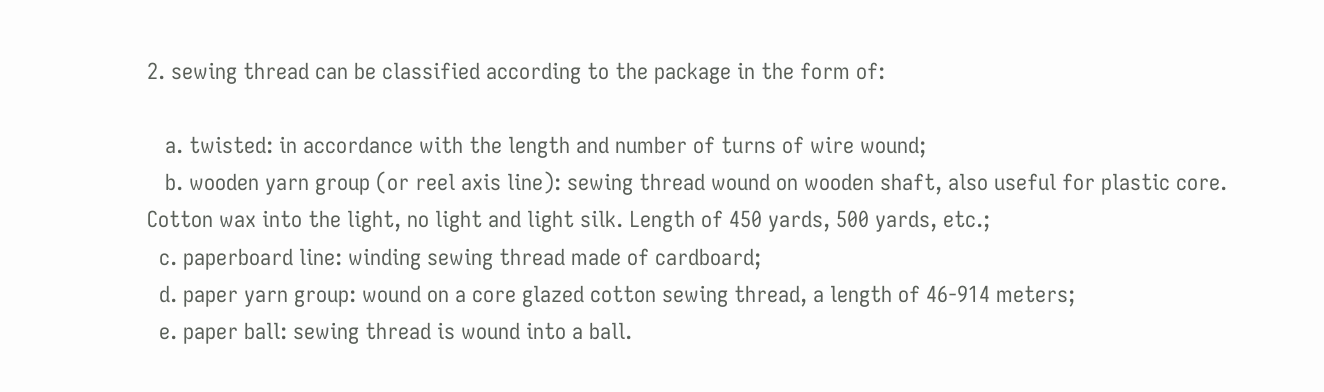2. sewing thread can be classified according to the package in the form of:

   a. twisted: in accordance with the length and number of turns of wire wound;
   b. wooden yarn group (or reel axis line): sewing thread wound on wooden shaft, also useful for plastic core. Cotton wax into the light, no light and light silk. Length of 450 yards, 500 yards, etc.;
  c. paperboard line: winding sewing thread made of cardboard;
  d. paper yarn group: wound on a core glazed cotton sewing thread, a length of 46-914 meters;
  e. paper ball: sewing thread is wound into a ball.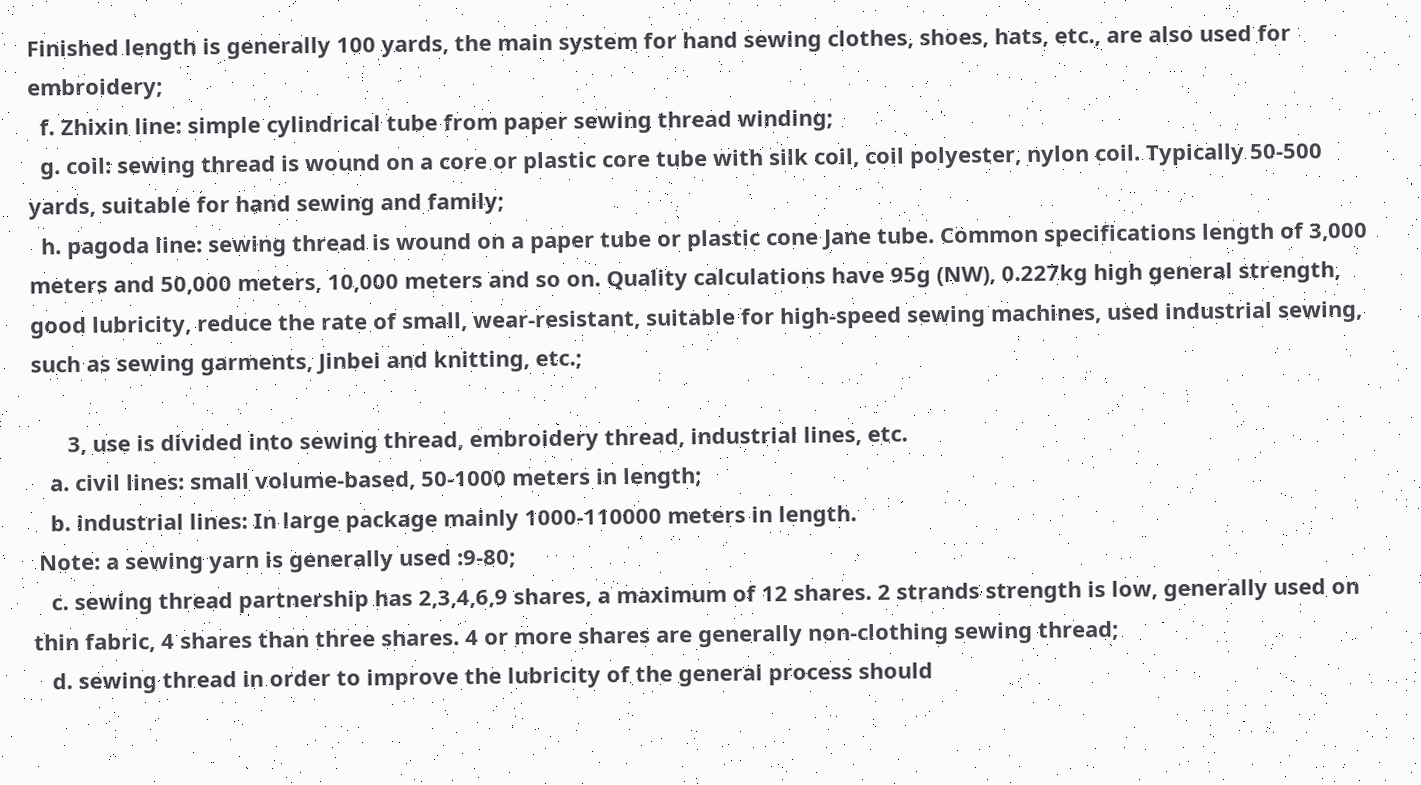Finished length is generally 100 yards, the main system for hand sewing clothes, shoes, hats, etc., are also used for embroidery;
  f. Zhixin line: simple cylindrical tube from paper sewing thread winding;
  g. coil: sewing thread is wound on a core or plastic core tube with silk coil, coil polyester, nylon coil. Typically 50-500 yards, suitable for hand sewing and family;
  h. pagoda line: sewing thread is wound on a paper tube or plastic cone Jane tube. Common specifications length of 3,000 meters and 50,000 meters, 10,000 meters and so on. Quality calculations have 95g (NW), 0.227kg high general strength, good lubricity, reduce the rate of small, wear-resistant, suitable for high-speed sewing machines, used industrial sewing, such as sewing garments, Jinbei and knitting, etc.;

      3, use is divided into sewing thread, embroidery thread, industrial lines, etc.
   a. civil lines: small volume-based, 50-1000 meters in length;
   b. industrial lines: In large package mainly 1000-110000 meters in length.
 Note: a sewing yarn is generally used :9-80;
   c. sewing thread partnership has 2,3,4,6,9 shares, a maximum of 12 shares. 2 strands strength is low, generally used on thin fabric, 4 shares than three shares. 4 or more shares are generally non-clothing sewing thread;
   d. sewing thread in order to improve the lubricity of the general process should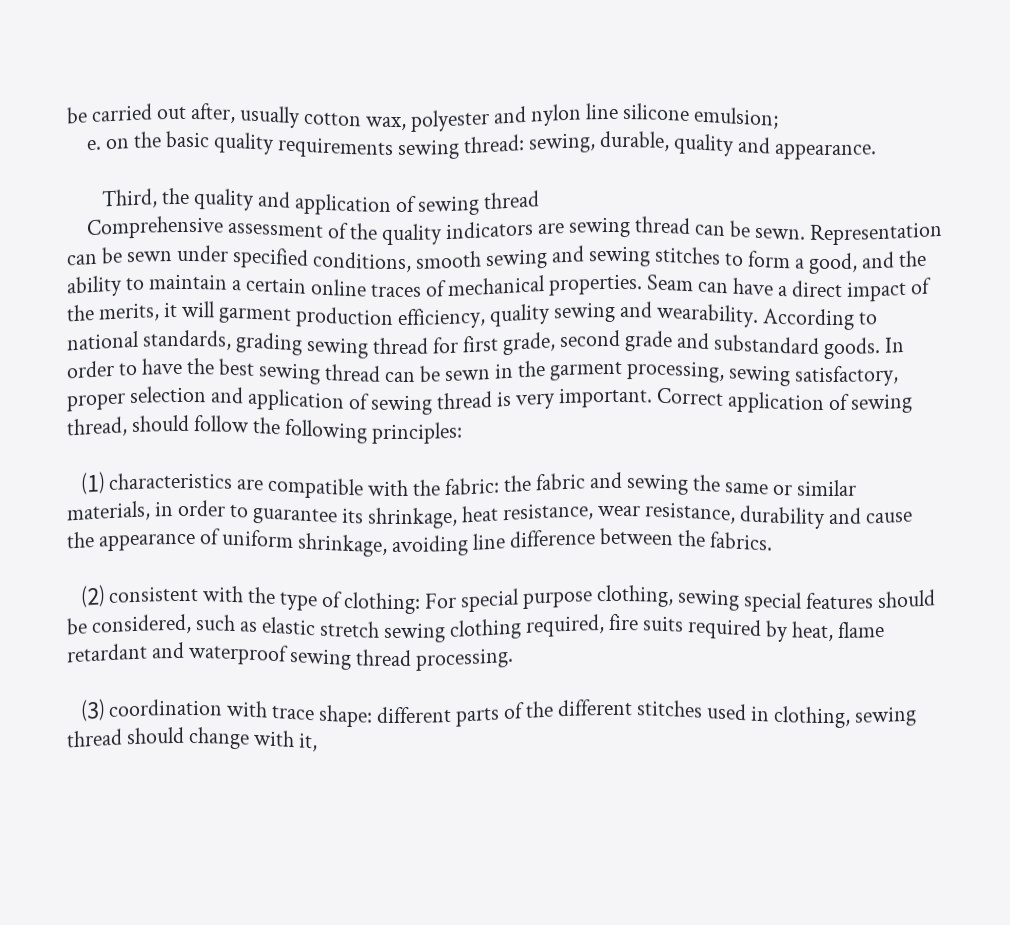be carried out after, usually cotton wax, polyester and nylon line silicone emulsion;
    e. on the basic quality requirements sewing thread: sewing, durable, quality and appearance.

       Third, the quality and application of sewing thread
    Comprehensive assessment of the quality indicators are sewing thread can be sewn. Representation can be sewn under specified conditions, smooth sewing and sewing stitches to form a good, and the ability to maintain a certain online traces of mechanical properties. Seam can have a direct impact of the merits, it will garment production efficiency, quality sewing and wearability. According to national standards, grading sewing thread for first grade, second grade and substandard goods. In order to have the best sewing thread can be sewn in the garment processing, sewing satisfactory, proper selection and application of sewing thread is very important. Correct application of sewing thread, should follow the following principles:

   ⑴ characteristics are compatible with the fabric: the fabric and sewing the same or similar materials, in order to guarantee its shrinkage, heat resistance, wear resistance, durability and cause the appearance of uniform shrinkage, avoiding line difference between the fabrics.

   ⑵ consistent with the type of clothing: For special purpose clothing, sewing special features should be considered, such as elastic stretch sewing clothing required, fire suits required by heat, flame retardant and waterproof sewing thread processing.

   ⑶ coordination with trace shape: different parts of the different stitches used in clothing, sewing thread should change with it,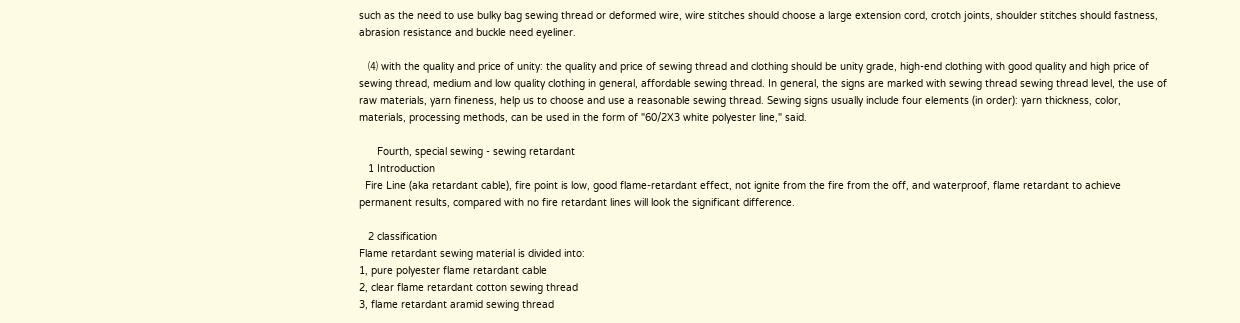such as the need to use bulky bag sewing thread or deformed wire, wire stitches should choose a large extension cord, crotch joints, shoulder stitches should fastness, abrasion resistance and buckle need eyeliner.

   ⑷ with the quality and price of unity: the quality and price of sewing thread and clothing should be unity grade, high-end clothing with good quality and high price of sewing thread, medium and low quality clothing in general, affordable sewing thread. In general, the signs are marked with sewing thread sewing thread level, the use of raw materials, yarn fineness, help us to choose and use a reasonable sewing thread. Sewing signs usually include four elements (in order): yarn thickness, color, materials, processing methods, can be used in the form of "60/2X3 white polyester line," said.

      Fourth, special sewing - sewing retardant
   1 Introduction
  Fire Line (aka retardant cable), fire point is low, good flame-retardant effect, not ignite from the fire from the off, and waterproof, flame retardant to achieve permanent results, compared with no fire retardant lines will look the significant difference.

   2 classification
Flame retardant sewing material is divided into:
1, pure polyester flame retardant cable
2, clear flame retardant cotton sewing thread
3, flame retardant aramid sewing thread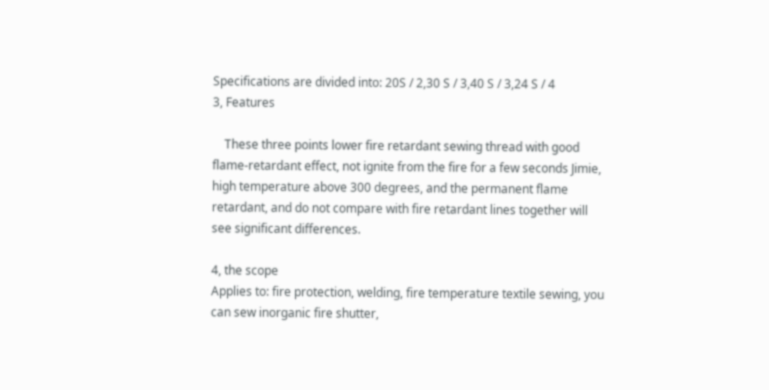Specifications are divided into: 20S / 2,30 S / 3,40 S / 3,24 S / 4
3, Features

    These three points lower fire retardant sewing thread with good flame-retardant effect, not ignite from the fire for a few seconds Jimie, high temperature above 300 degrees, and the permanent flame retardant, and do not compare with fire retardant lines together will see significant differences.

4, the scope
Applies to: fire protection, welding, fire temperature textile sewing, you can sew inorganic fire shutter,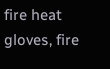fire heat gloves, fire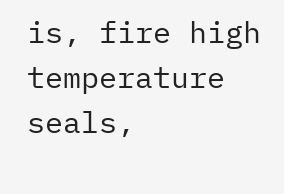is, fire high temperature seals,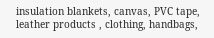insulation blankets, canvas, PVC tape, leather products , clothing, handbags,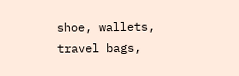shoe, wallets, travel bags,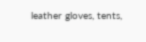leather gloves, tents,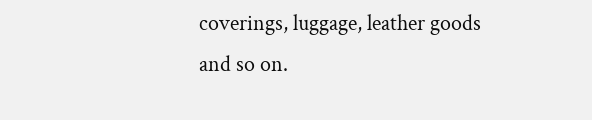coverings, luggage, leather goods and so on.